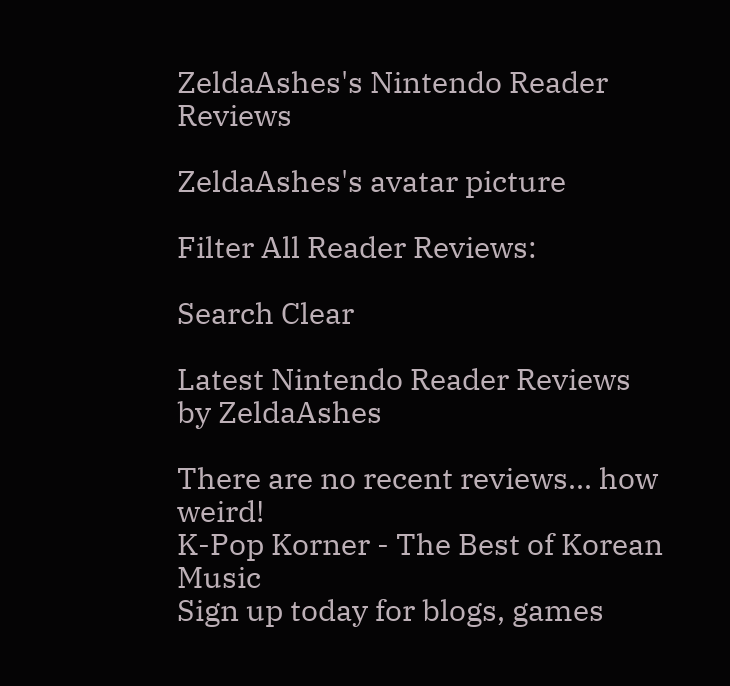ZeldaAshes's Nintendo Reader Reviews

ZeldaAshes's avatar picture

Filter All Reader Reviews:

Search Clear

Latest Nintendo Reader Reviews by ZeldaAshes

There are no recent reviews... how weird!
K-Pop Korner - The Best of Korean Music
Sign up today for blogs, games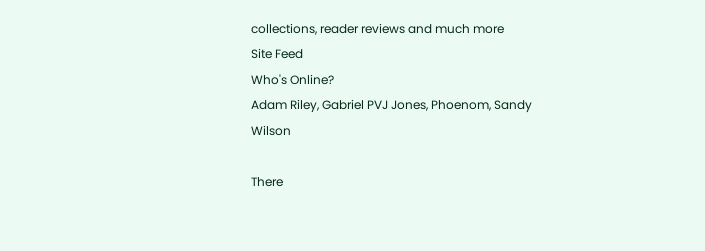collections, reader reviews and much more
Site Feed
Who's Online?
Adam Riley, Gabriel PVJ Jones, Phoenom, Sandy Wilson

There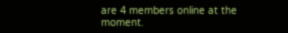are 4 members online at the moment.